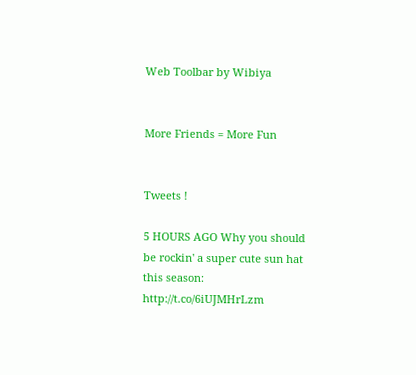Web Toolbar by Wibiya


More Friends = More Fun


Tweets !

5 HOURS AGO Why you should be rockin' a super cute sun hat this season: http://t.co/6iUJMHrLzm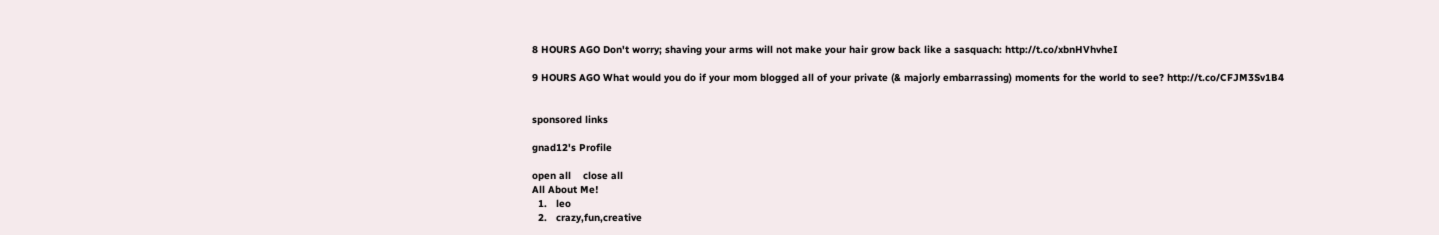8 HOURS AGO Don't worry; shaving your arms will not make your hair grow back like a sasquach: http://t.co/xbnHVhvheI

9 HOURS AGO What would you do if your mom blogged all of your private (& majorly embarrassing) moments for the world to see? http://t.co/CFJM3Sv1B4


sponsored links

gnad12's Profile

open all    close all
All About Me!
  1.   leo
  2.   crazy,fun,creative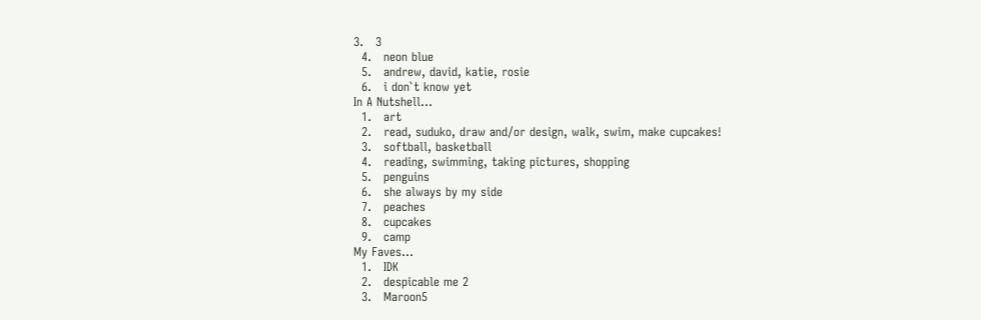3.   3
  4.   neon blue
  5.   andrew, david, katie, rosie
  6.   i don`t know yet
In A Nutshell...
  1.   art
  2.   read, suduko, draw and/or design, walk, swim, make cupcakes!
  3.   softball, basketball
  4.   reading, swimming, taking pictures, shopping
  5.   penguins
  6.   she always by my side
  7.   peaches
  8.   cupcakes
  9.   camp
My Faves…
  1.   IDK
  2.   despicable me 2
  3.   Maroon5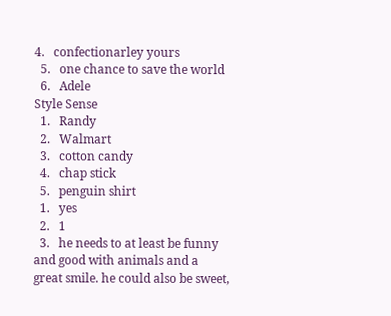4.   confectionarley yours
  5.   one chance to save the world
  6.   Adele
Style Sense
  1.   Randy
  2.   Walmart
  3.   cotton candy
  4.   chap stick
  5.   penguin shirt
  1.   yes
  2.   1
  3.   he needs to at least be funny and good with animals and a great smile. he could also be sweet,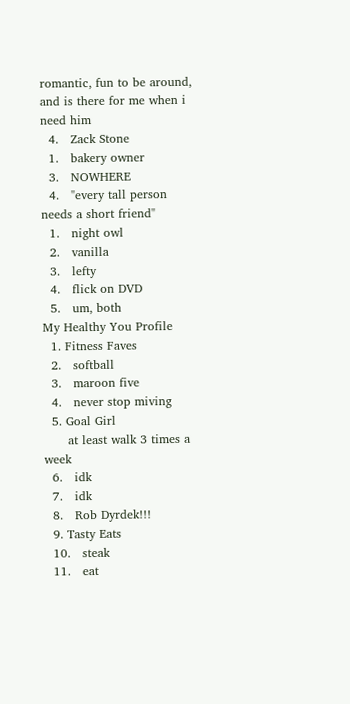romantic, fun to be around, and is there for me when i need him
  4.   Zack Stone
  1.   bakery owner
  3.   NOWHERE
  4.   "every tall person needs a short friend"
  1.   night owl
  2.   vanilla
  3.   lefty
  4.   flick on DVD
  5.   um, both
My Healthy You Profile
  1. Fitness Faves
  2.   softball
  3.   maroon five
  4.   never stop miving
  5. Goal Girl
      at least walk 3 times a week
  6.   idk
  7.   idk
  8.   Rob Dyrdek!!!
  9. Tasty Eats
  10.   steak
  11.   eat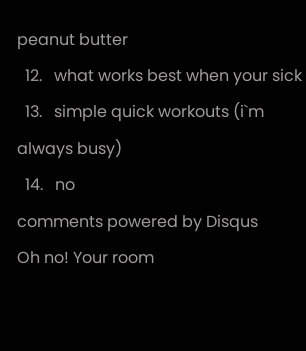peanut butter
  12.   what works best when your sick
  13.   simple quick workouts (i`m always busy)
  14.   no
comments powered by Disqus
Oh no! Your room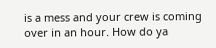is a mess and your crew is coming over in an hour. How do ya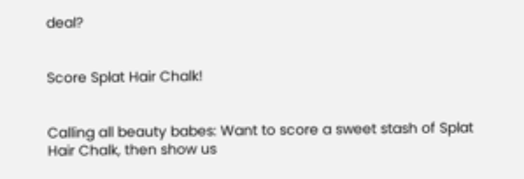deal?


Score Splat Hair Chalk!


Calling all beauty babes: Want to score a sweet stash of Splat Hair Chalk, then show us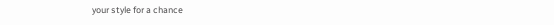your style for a chance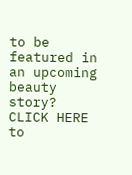to be featured in an upcoming beauty story? CLICK HERE to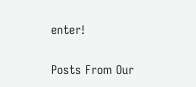enter!

Posts From Our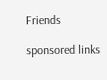Friends

sponsored links